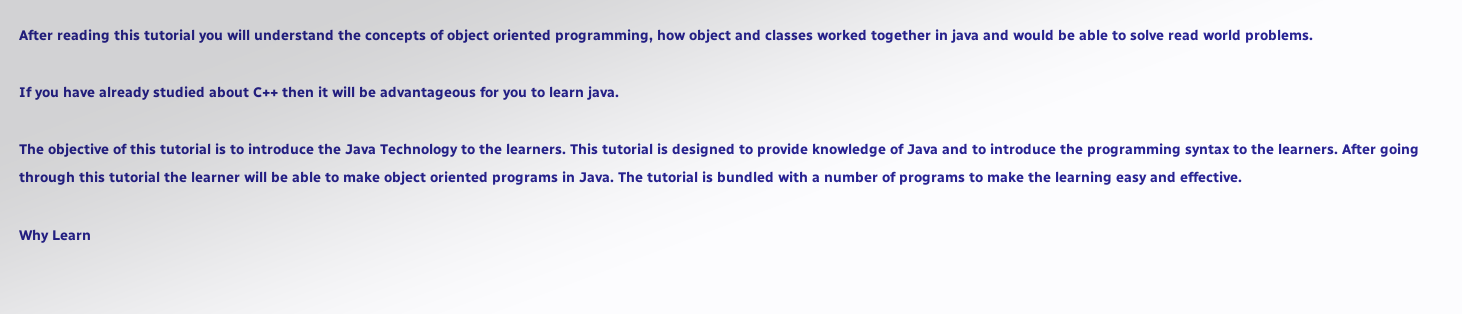After reading this tutorial you will understand the concepts of object oriented programming, how object and classes worked together in java and would be able to solve read world problems.

If you have already studied about C++ then it will be advantageous for you to learn java.

The objective of this tutorial is to introduce the Java Technology to the learners. This tutorial is designed to provide knowledge of Java and to introduce the programming syntax to the learners. After going through this tutorial the learner will be able to make object oriented programs in Java. The tutorial is bundled with a number of programs to make the learning easy and effective.

Why Learn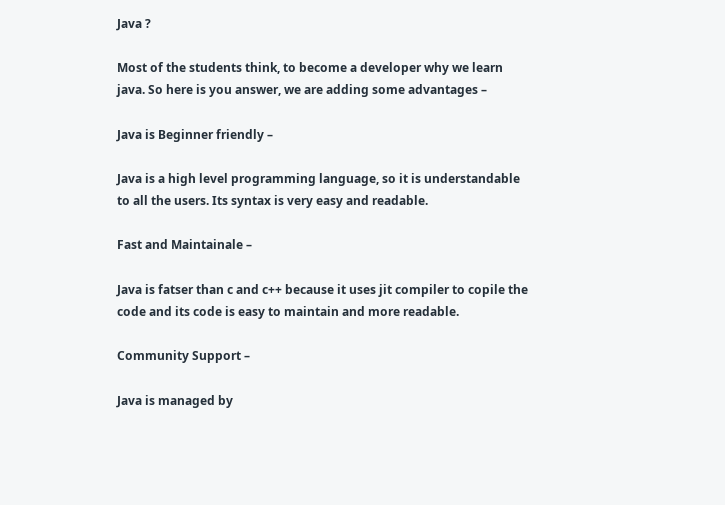Java ?

Most of the students think, to become a developer why we learn java. So here is you answer, we are adding some advantages –

Java is Beginner friendly –

Java is a high level programming language, so it is understandable to all the users. Its syntax is very easy and readable.

Fast and Maintainale –

Java is fatser than c and c++ because it uses jit compiler to copile the code and its code is easy to maintain and more readable.

Community Support –

Java is managed by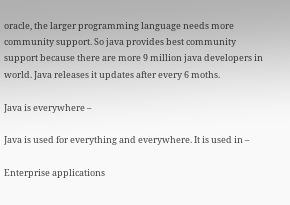oracle, the larger programming language needs more community support. So java provides best community support because there are more 9 million java developers in world. Java releases it updates after every 6 moths.

Java is everywhere –

Java is used for everything and everywhere. It is used in –

Enterprise applications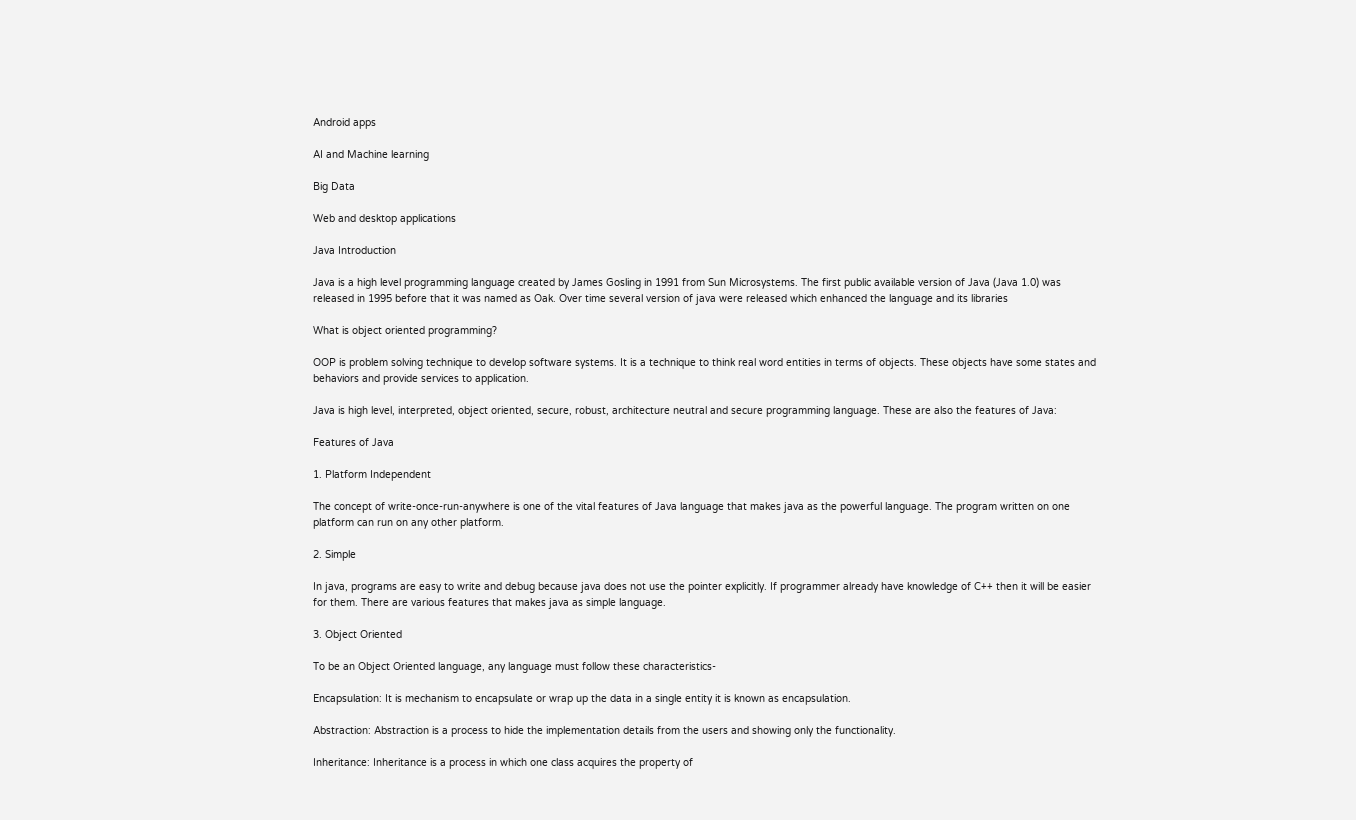Android apps

AI and Machine learning

Big Data

Web and desktop applications

Java Introduction

Java is a high level programming language created by James Gosling in 1991 from Sun Microsystems. The first public available version of Java (Java 1.0) was released in 1995 before that it was named as Oak. Over time several version of java were released which enhanced the language and its libraries

What is object oriented programming?

OOP is problem solving technique to develop software systems. It is a technique to think real word entities in terms of objects. These objects have some states and behaviors and provide services to application.

Java is high level, interpreted, object oriented, secure, robust, architecture neutral and secure programming language. These are also the features of Java:

Features of Java

1. Platform Independent

The concept of write-once-run-anywhere is one of the vital features of Java language that makes java as the powerful language. The program written on one platform can run on any other platform.

2. Simple

In java, programs are easy to write and debug because java does not use the pointer explicitly. If programmer already have knowledge of C++ then it will be easier for them. There are various features that makes java as simple language.

3. Object Oriented

To be an Object Oriented language, any language must follow these characteristics-

Encapsulation: It is mechanism to encapsulate or wrap up the data in a single entity it is known as encapsulation.

Abstraction: Abstraction is a process to hide the implementation details from the users and showing only the functionality.

Inheritance: Inheritance is a process in which one class acquires the property of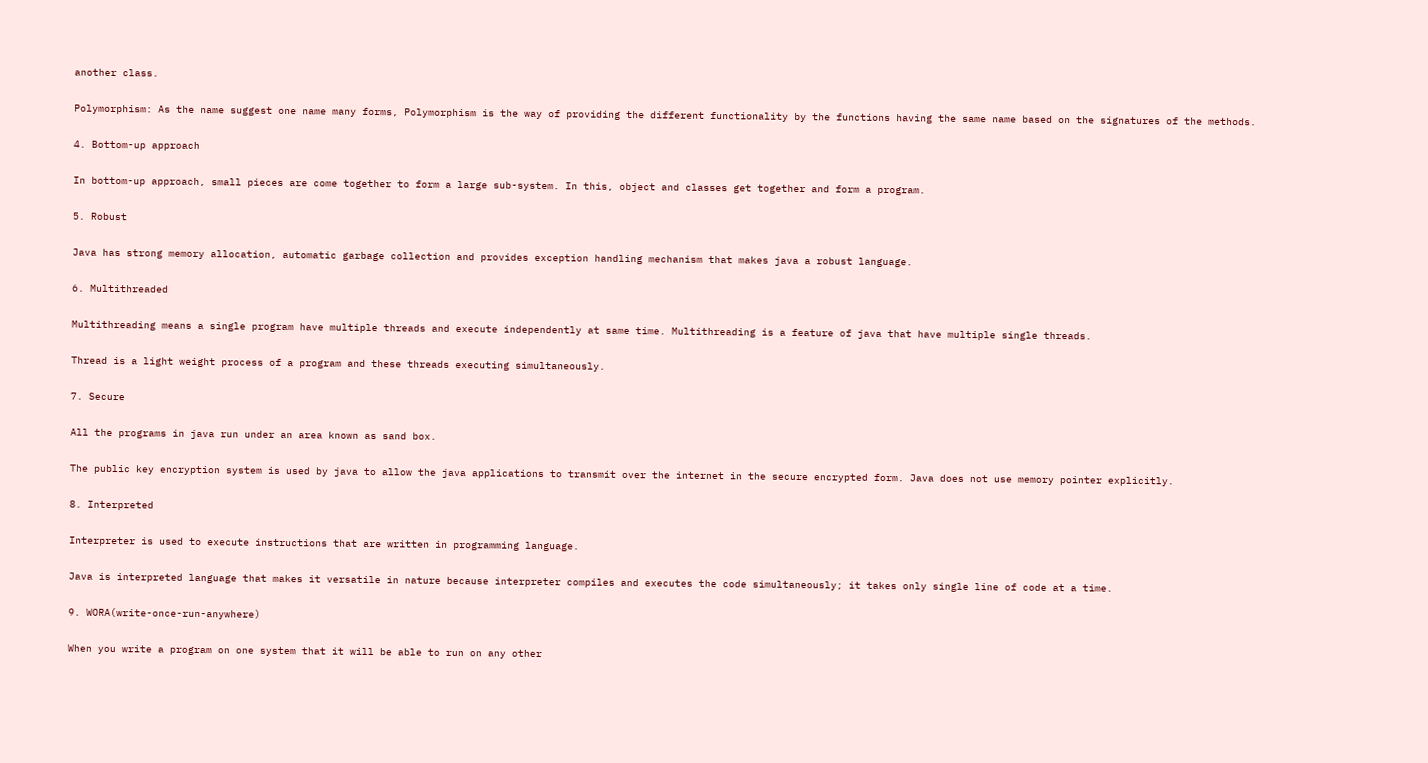another class.

Polymorphism: As the name suggest one name many forms, Polymorphism is the way of providing the different functionality by the functions having the same name based on the signatures of the methods.

4. Bottom-up approach

In bottom-up approach, small pieces are come together to form a large sub-system. In this, object and classes get together and form a program.

5. Robust

Java has strong memory allocation, automatic garbage collection and provides exception handling mechanism that makes java a robust language.

6. Multithreaded

Multithreading means a single program have multiple threads and execute independently at same time. Multithreading is a feature of java that have multiple single threads.

Thread is a light weight process of a program and these threads executing simultaneously.

7. Secure

All the programs in java run under an area known as sand box.

The public key encryption system is used by java to allow the java applications to transmit over the internet in the secure encrypted form. Java does not use memory pointer explicitly.

8. Interpreted

Interpreter is used to execute instructions that are written in programming language.

Java is interpreted language that makes it versatile in nature because interpreter compiles and executes the code simultaneously; it takes only single line of code at a time.

9. WORA(write-once-run-anywhere)

When you write a program on one system that it will be able to run on any other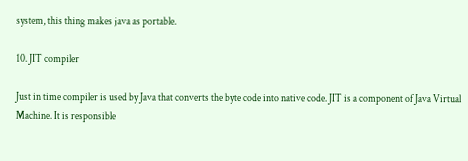system, this thing makes java as portable.

10. JIT compiler

Just in time compiler is used by Java that converts the byte code into native code. JIT is a component of Java Virtual Machine. It is responsible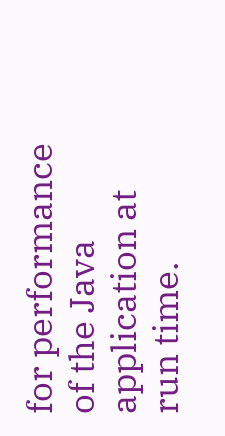for performance of the Java application at run time.